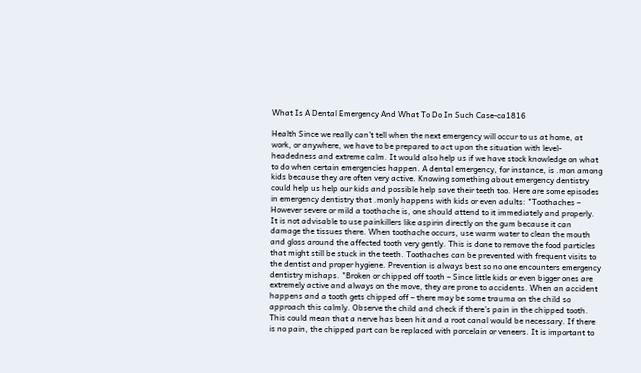What Is A Dental Emergency And What To Do In Such Case-ca1816

Health Since we really can’t tell when the next emergency will occur to us at home, at work, or anywhere, we have to be prepared to act upon the situation with level-headedness and extreme calm. It would also help us if we have stock knowledge on what to do when certain emergencies happen. A dental emergency, for instance, is .mon among kids because they are often very active. Knowing something about emergency dentistry could help us help our kids and possible help save their teeth too. Here are some episodes in emergency dentistry that .monly happens with kids or even adults: "Toothaches – However severe or mild a toothache is, one should attend to it immediately and properly. It is not advisable to use painkillers like aspirin directly on the gum because it can damage the tissues there. When toothache occurs, use warm water to clean the mouth and gloss around the affected tooth very gently. This is done to remove the food particles that might still be stuck in the teeth. Toothaches can be prevented with frequent visits to the dentist and proper hygiene. Prevention is always best so no one encounters emergency dentistry mishaps. "Broken or chipped off tooth – Since little kids or even bigger ones are extremely active and always on the move, they are prone to accidents. When an accident happens and a tooth gets chipped off – there may be some trauma on the child so approach this calmly. Observe the child and check if there’s pain in the chipped tooth. This could mean that a nerve has been hit and a root canal would be necessary. If there is no pain, the chipped part can be replaced with porcelain or veneers. It is important to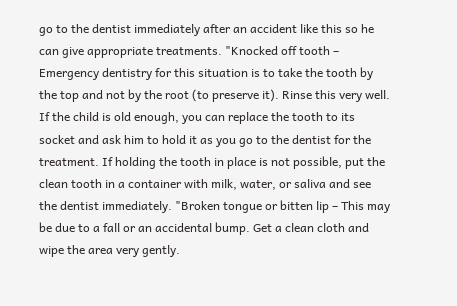go to the dentist immediately after an accident like this so he can give appropriate treatments. "Knocked off tooth – Emergency dentistry for this situation is to take the tooth by the top and not by the root (to preserve it). Rinse this very well. If the child is old enough, you can replace the tooth to its socket and ask him to hold it as you go to the dentist for the treatment. If holding the tooth in place is not possible, put the clean tooth in a container with milk, water, or saliva and see the dentist immediately. "Broken tongue or bitten lip – This may be due to a fall or an accidental bump. Get a clean cloth and wipe the area very gently.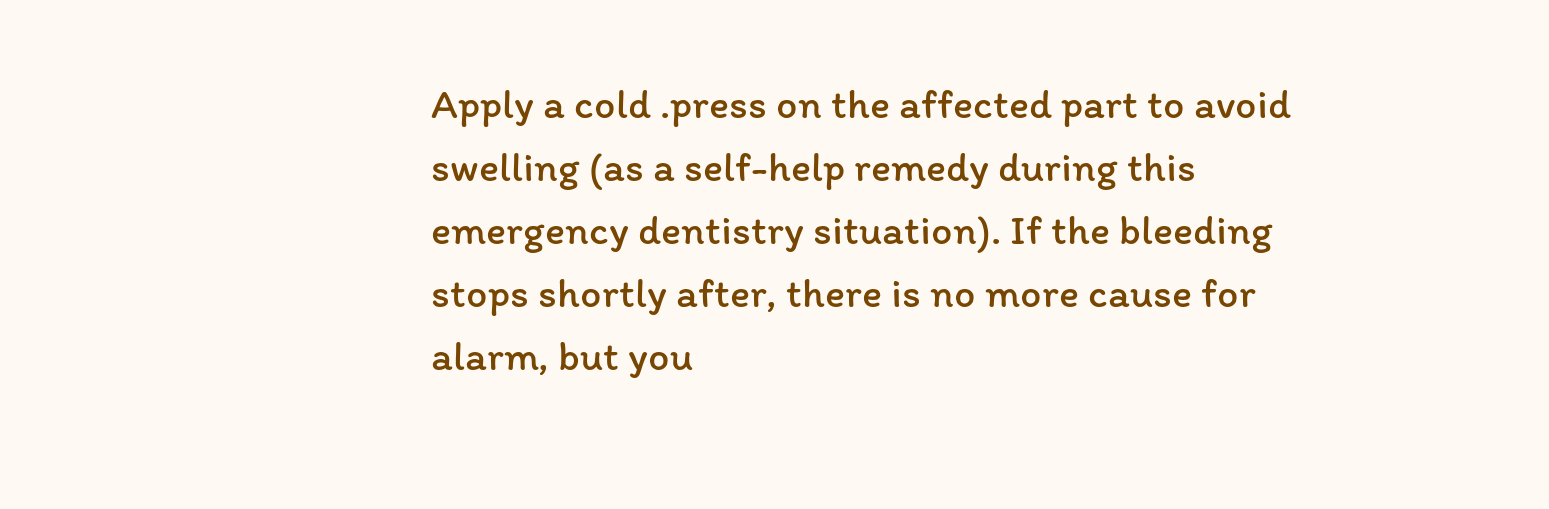Apply a cold .press on the affected part to avoid swelling (as a self-help remedy during this emergency dentistry situation). If the bleeding stops shortly after, there is no more cause for alarm, but you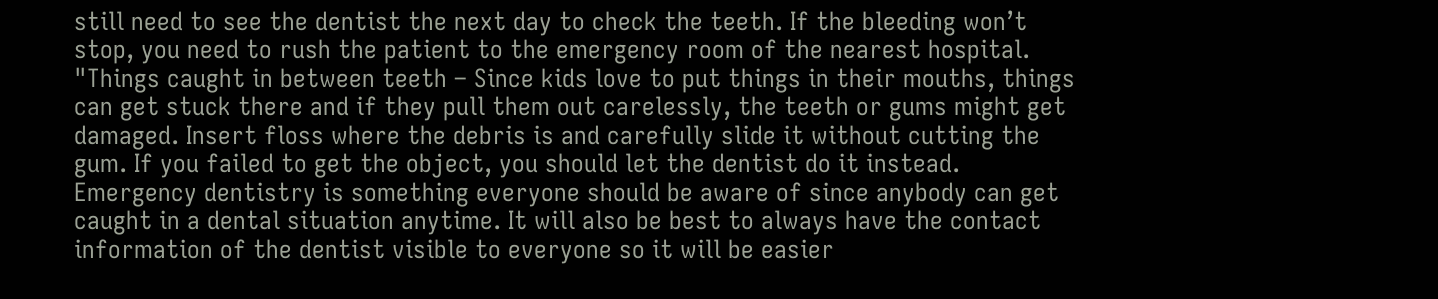still need to see the dentist the next day to check the teeth. If the bleeding won’t stop, you need to rush the patient to the emergency room of the nearest hospital. "Things caught in between teeth – Since kids love to put things in their mouths, things can get stuck there and if they pull them out carelessly, the teeth or gums might get damaged. Insert floss where the debris is and carefully slide it without cutting the gum. If you failed to get the object, you should let the dentist do it instead. Emergency dentistry is something everyone should be aware of since anybody can get caught in a dental situation anytime. It will also be best to always have the contact information of the dentist visible to everyone so it will be easier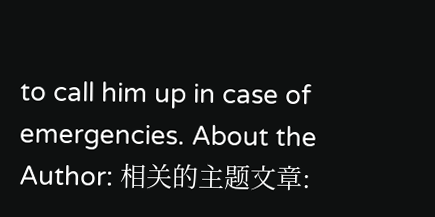to call him up in case of emergencies. About the Author: 相关的主题文章: